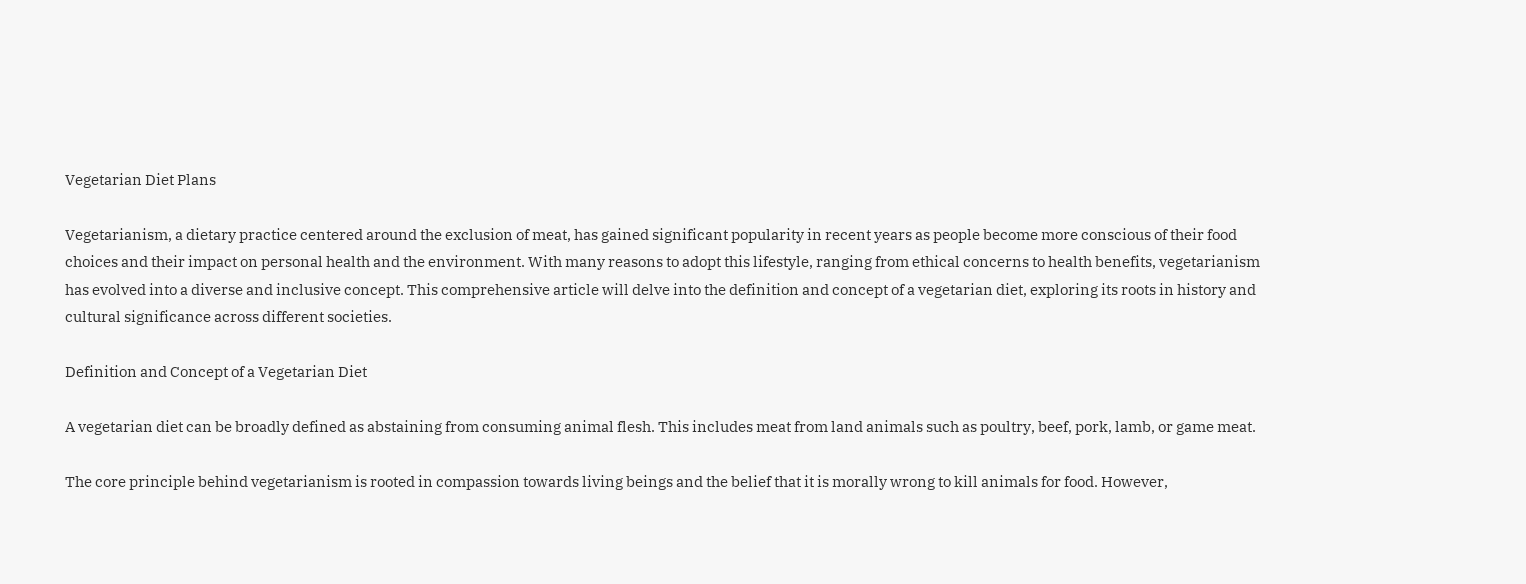Vegetarian Diet Plans

Vegetarianism, a dietary practice centered around the exclusion of meat, has gained significant popularity in recent years as people become more conscious of their food choices and their impact on personal health and the environment. With many reasons to adopt this lifestyle, ranging from ethical concerns to health benefits, vegetarianism has evolved into a diverse and inclusive concept. This comprehensive article will delve into the definition and concept of a vegetarian diet, exploring its roots in history and cultural significance across different societies.

Definition and Concept of a Vegetarian Diet

A vegetarian diet can be broadly defined as abstaining from consuming animal flesh. This includes meat from land animals such as poultry, beef, pork, lamb, or game meat.

The core principle behind vegetarianism is rooted in compassion towards living beings and the belief that it is morally wrong to kill animals for food. However,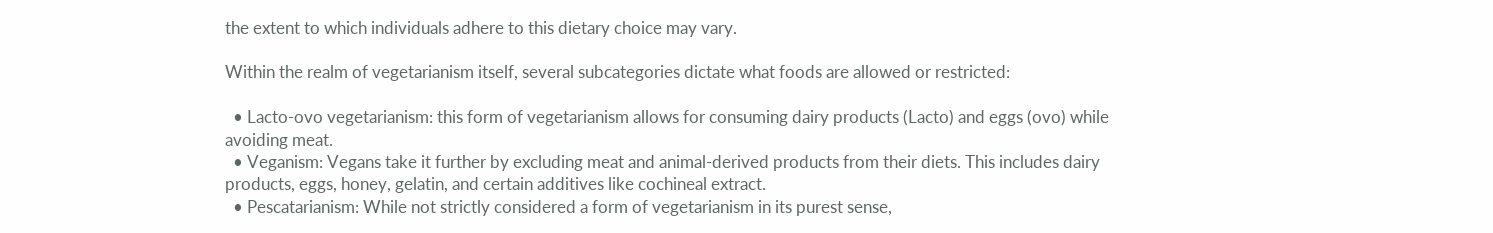the extent to which individuals adhere to this dietary choice may vary.

Within the realm of vegetarianism itself, several subcategories dictate what foods are allowed or restricted:

  • Lacto-ovo vegetarianism: this form of vegetarianism allows for consuming dairy products (Lacto) and eggs (ovo) while avoiding meat.
  • Veganism: Vegans take it further by excluding meat and animal-derived products from their diets. This includes dairy products, eggs, honey, gelatin, and certain additives like cochineal extract.
  • Pescatarianism: While not strictly considered a form of vegetarianism in its purest sense,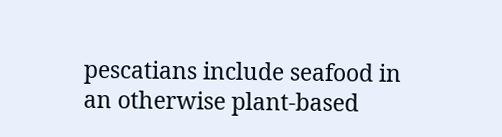pescatians include seafood in an otherwise plant-based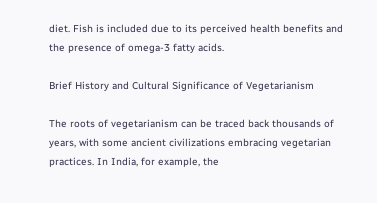diet. Fish is included due to its perceived health benefits and the presence of omega-3 fatty acids.

Brief History and Cultural Significance of Vegetarianism

The roots of vegetarianism can be traced back thousands of years, with some ancient civilizations embracing vegetarian practices. In India, for example, the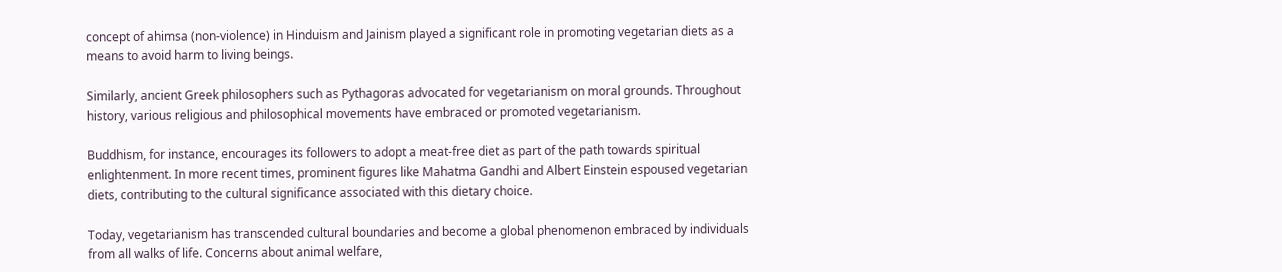concept of ahimsa (non-violence) in Hinduism and Jainism played a significant role in promoting vegetarian diets as a means to avoid harm to living beings.

Similarly, ancient Greek philosophers such as Pythagoras advocated for vegetarianism on moral grounds. Throughout history, various religious and philosophical movements have embraced or promoted vegetarianism.

Buddhism, for instance, encourages its followers to adopt a meat-free diet as part of the path towards spiritual enlightenment. In more recent times, prominent figures like Mahatma Gandhi and Albert Einstein espoused vegetarian diets, contributing to the cultural significance associated with this dietary choice.

Today, vegetarianism has transcended cultural boundaries and become a global phenomenon embraced by individuals from all walks of life. Concerns about animal welfare,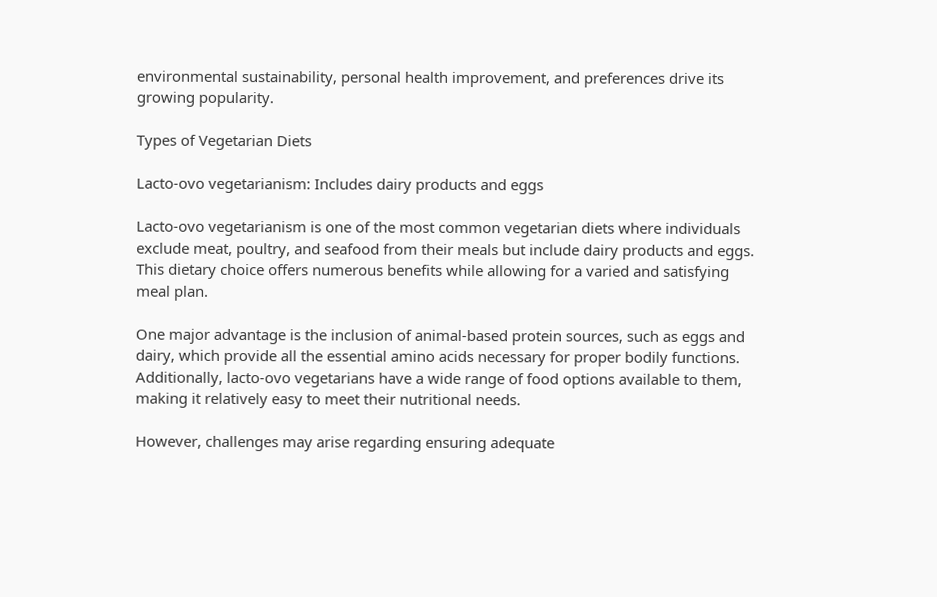environmental sustainability, personal health improvement, and preferences drive its growing popularity.

Types of Vegetarian Diets

Lacto-ovo vegetarianism: Includes dairy products and eggs

Lacto-ovo vegetarianism is one of the most common vegetarian diets where individuals exclude meat, poultry, and seafood from their meals but include dairy products and eggs. This dietary choice offers numerous benefits while allowing for a varied and satisfying meal plan.

One major advantage is the inclusion of animal-based protein sources, such as eggs and dairy, which provide all the essential amino acids necessary for proper bodily functions. Additionally, lacto-ovo vegetarians have a wide range of food options available to them, making it relatively easy to meet their nutritional needs.

However, challenges may arise regarding ensuring adequate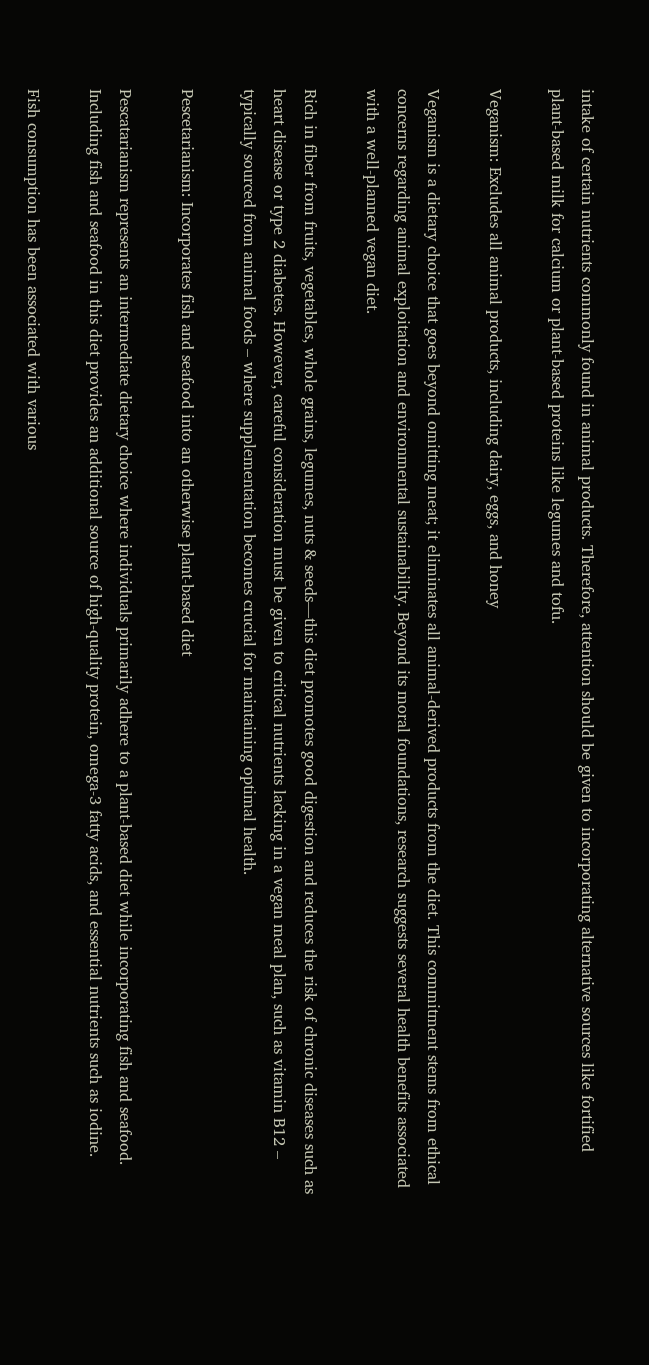intake of certain nutrients commonly found in animal products. Therefore, attention should be given to incorporating alternative sources like fortified plant-based milk for calcium or plant-based proteins like legumes and tofu.

Veganism: Excludes all animal products, including dairy, eggs, and honey

Veganism is a dietary choice that goes beyond omitting meat; it eliminates all animal-derived products from the diet. This commitment stems from ethical concerns regarding animal exploitation and environmental sustainability. Beyond its moral foundations, research suggests several health benefits associated with a well-planned vegan diet.

Rich in fiber from fruits, vegetables, whole grains, legumes, nuts & seeds—this diet promotes good digestion and reduces the risk of chronic diseases such as heart disease or type 2 diabetes. However, careful consideration must be given to critical nutrients lacking in a vegan meal plan, such as vitamin B12 – typically sourced from animal foods – where supplementation becomes crucial for maintaining optimal health.

Pescetarianism: Incorporates fish and seafood into an otherwise plant-based diet

Pescatarianism represents an intermediate dietary choice where individuals primarily adhere to a plant-based diet while incorporating fish and seafood. Including fish and seafood in this diet provides an additional source of high-quality protein, omega-3 fatty acids, and essential nutrients such as iodine.

Fish consumption has been associated with various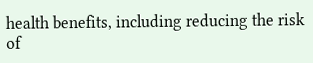health benefits, including reducing the risk of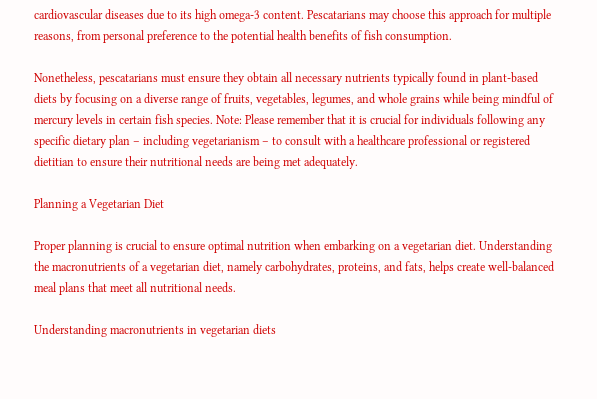cardiovascular diseases due to its high omega-3 content. Pescatarians may choose this approach for multiple reasons, from personal preference to the potential health benefits of fish consumption.

Nonetheless, pescatarians must ensure they obtain all necessary nutrients typically found in plant-based diets by focusing on a diverse range of fruits, vegetables, legumes, and whole grains while being mindful of mercury levels in certain fish species. Note: Please remember that it is crucial for individuals following any specific dietary plan – including vegetarianism – to consult with a healthcare professional or registered dietitian to ensure their nutritional needs are being met adequately.

Planning a Vegetarian Diet

Proper planning is crucial to ensure optimal nutrition when embarking on a vegetarian diet. Understanding the macronutrients of a vegetarian diet, namely carbohydrates, proteins, and fats, helps create well-balanced meal plans that meet all nutritional needs.

Understanding macronutrients in vegetarian diets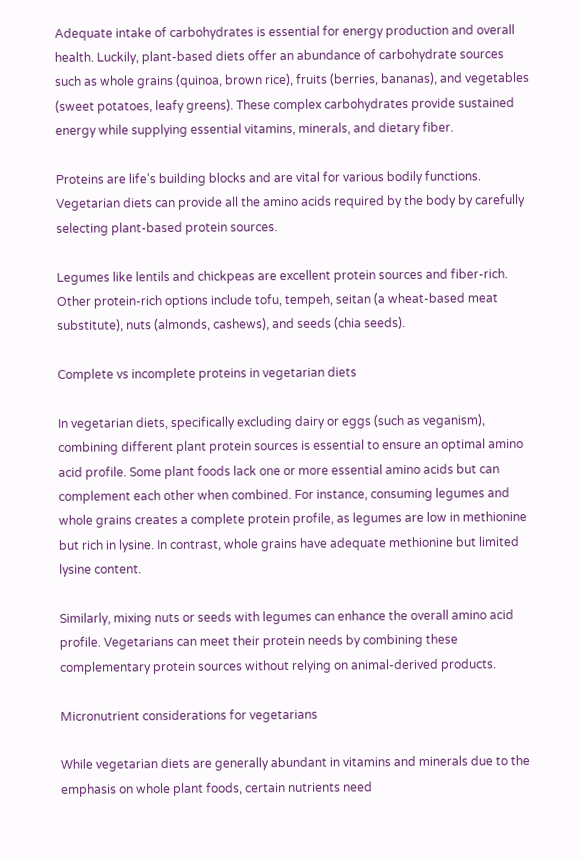Adequate intake of carbohydrates is essential for energy production and overall health. Luckily, plant-based diets offer an abundance of carbohydrate sources such as whole grains (quinoa, brown rice), fruits (berries, bananas), and vegetables (sweet potatoes, leafy greens). These complex carbohydrates provide sustained energy while supplying essential vitamins, minerals, and dietary fiber.

Proteins are life’s building blocks and are vital for various bodily functions. Vegetarian diets can provide all the amino acids required by the body by carefully selecting plant-based protein sources.

Legumes like lentils and chickpeas are excellent protein sources and fiber-rich. Other protein-rich options include tofu, tempeh, seitan (a wheat-based meat substitute), nuts (almonds, cashews), and seeds (chia seeds).

Complete vs incomplete proteins in vegetarian diets

In vegetarian diets, specifically excluding dairy or eggs (such as veganism), combining different plant protein sources is essential to ensure an optimal amino acid profile. Some plant foods lack one or more essential amino acids but can complement each other when combined. For instance, consuming legumes and whole grains creates a complete protein profile, as legumes are low in methionine but rich in lysine. In contrast, whole grains have adequate methionine but limited lysine content.

Similarly, mixing nuts or seeds with legumes can enhance the overall amino acid profile. Vegetarians can meet their protein needs by combining these complementary protein sources without relying on animal-derived products.

Micronutrient considerations for vegetarians

While vegetarian diets are generally abundant in vitamins and minerals due to the emphasis on whole plant foods, certain nutrients need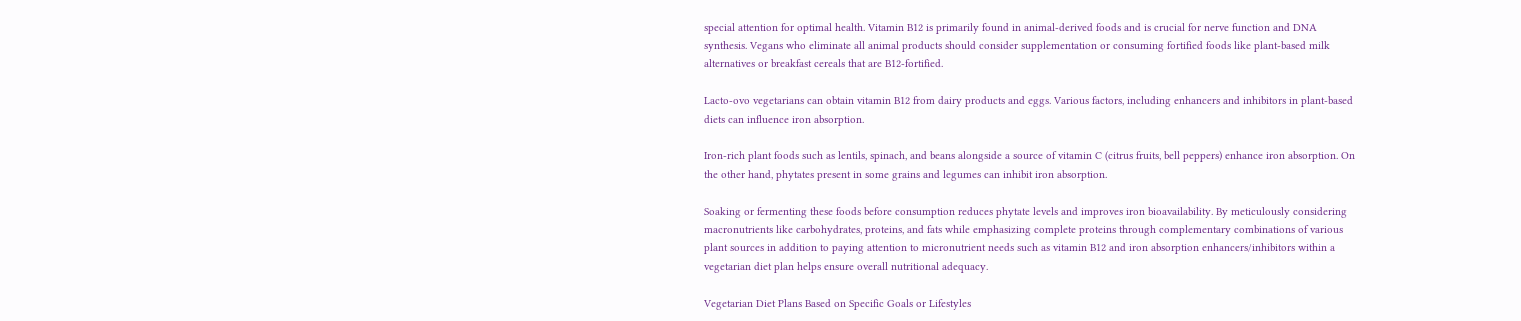special attention for optimal health. Vitamin B12 is primarily found in animal-derived foods and is crucial for nerve function and DNA synthesis. Vegans who eliminate all animal products should consider supplementation or consuming fortified foods like plant-based milk alternatives or breakfast cereals that are B12-fortified.

Lacto-ovo vegetarians can obtain vitamin B12 from dairy products and eggs. Various factors, including enhancers and inhibitors in plant-based diets can influence iron absorption.

Iron-rich plant foods such as lentils, spinach, and beans alongside a source of vitamin C (citrus fruits, bell peppers) enhance iron absorption. On the other hand, phytates present in some grains and legumes can inhibit iron absorption.

Soaking or fermenting these foods before consumption reduces phytate levels and improves iron bioavailability. By meticulously considering macronutrients like carbohydrates, proteins, and fats while emphasizing complete proteins through complementary combinations of various plant sources in addition to paying attention to micronutrient needs such as vitamin B12 and iron absorption enhancers/inhibitors within a vegetarian diet plan helps ensure overall nutritional adequacy.

Vegetarian Diet Plans Based on Specific Goals or Lifestyles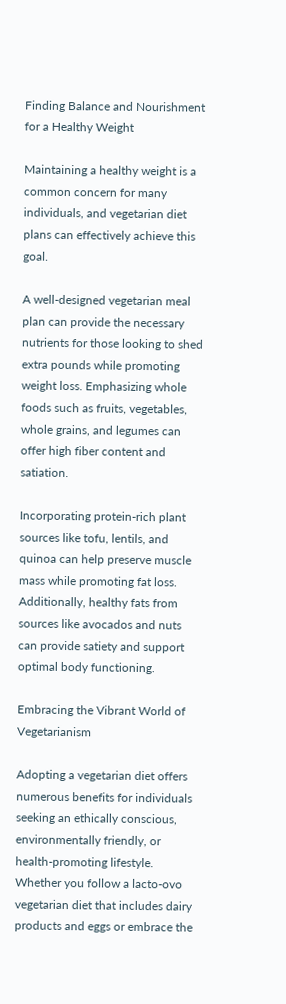Finding Balance and Nourishment for a Healthy Weight

Maintaining a healthy weight is a common concern for many individuals, and vegetarian diet plans can effectively achieve this goal.

A well-designed vegetarian meal plan can provide the necessary nutrients for those looking to shed extra pounds while promoting weight loss. Emphasizing whole foods such as fruits, vegetables, whole grains, and legumes can offer high fiber content and satiation.

Incorporating protein-rich plant sources like tofu, lentils, and quinoa can help preserve muscle mass while promoting fat loss. Additionally, healthy fats from sources like avocados and nuts can provide satiety and support optimal body functioning.

Embracing the Vibrant World of Vegetarianism

Adopting a vegetarian diet offers numerous benefits for individuals seeking an ethically conscious, environmentally friendly, or health-promoting lifestyle. Whether you follow a lacto-ovo vegetarian diet that includes dairy products and eggs or embrace the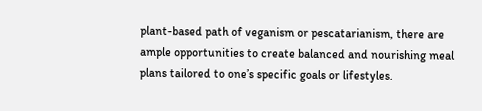plant-based path of veganism or pescatarianism, there are ample opportunities to create balanced and nourishing meal plans tailored to one’s specific goals or lifestyles.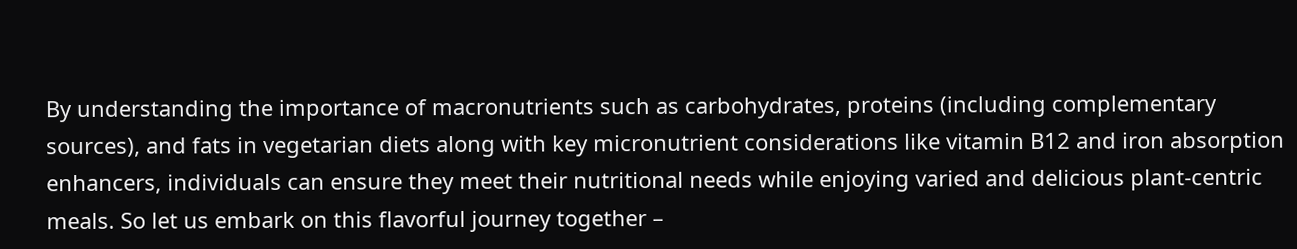By understanding the importance of macronutrients such as carbohydrates, proteins (including complementary sources), and fats in vegetarian diets along with key micronutrient considerations like vitamin B12 and iron absorption enhancers, individuals can ensure they meet their nutritional needs while enjoying varied and delicious plant-centric meals. So let us embark on this flavorful journey together –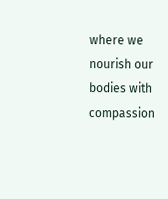where we nourish our bodies with compassion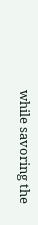while savoring the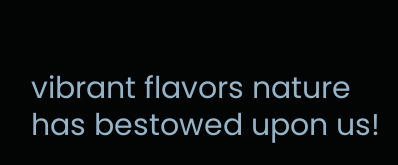vibrant flavors nature has bestowed upon us!